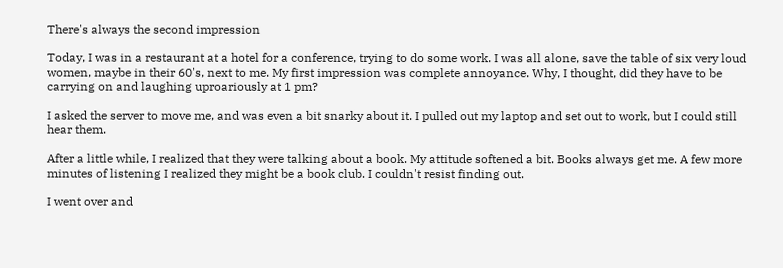There's always the second impression

Today, I was in a restaurant at a hotel for a conference, trying to do some work. I was all alone, save the table of six very loud women, maybe in their 60's, next to me. My first impression was complete annoyance. Why, I thought, did they have to be carrying on and laughing uproariously at 1 pm?

I asked the server to move me, and was even a bit snarky about it. I pulled out my laptop and set out to work, but I could still hear them.

After a little while, I realized that they were talking about a book. My attitude softened a bit. Books always get me. A few more minutes of listening I realized they might be a book club. I couldn't resist finding out.

I went over and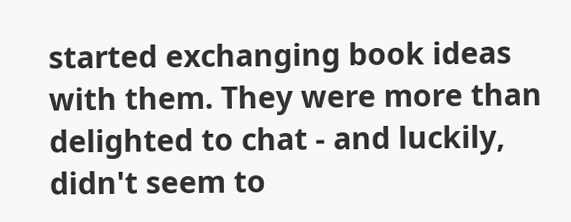started exchanging book ideas with them. They were more than delighted to chat - and luckily, didn't seem to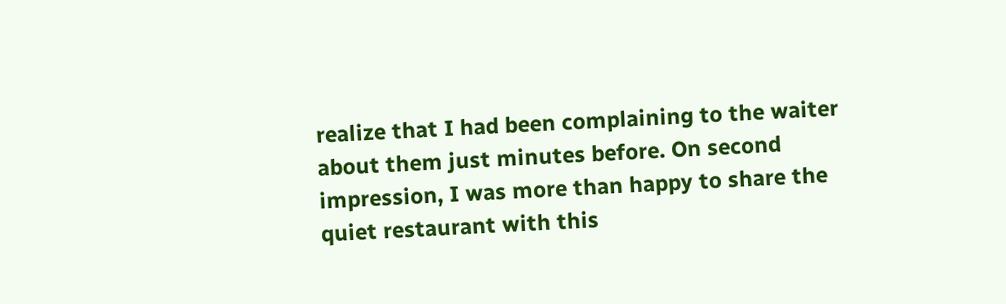realize that I had been complaining to the waiter about them just minutes before. On second impression, I was more than happy to share the quiet restaurant with this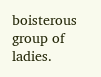boisterous group of ladies.